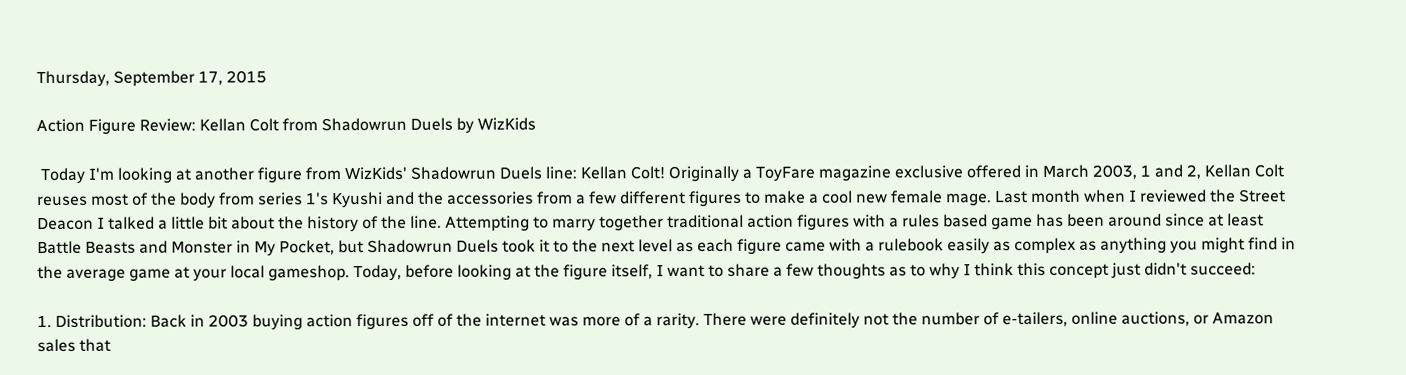Thursday, September 17, 2015

Action Figure Review: Kellan Colt from Shadowrun Duels by WizKids

 Today I'm looking at another figure from WizKids' Shadowrun Duels line: Kellan Colt! Originally a ToyFare magazine exclusive offered in March 2003, 1 and 2, Kellan Colt reuses most of the body from series 1's Kyushi and the accessories from a few different figures to make a cool new female mage. Last month when I reviewed the Street Deacon I talked a little bit about the history of the line. Attempting to marry together traditional action figures with a rules based game has been around since at least Battle Beasts and Monster in My Pocket, but Shadowrun Duels took it to the next level as each figure came with a rulebook easily as complex as anything you might find in the average game at your local gameshop. Today, before looking at the figure itself, I want to share a few thoughts as to why I think this concept just didn't succeed:

1. Distribution: Back in 2003 buying action figures off of the internet was more of a rarity. There were definitely not the number of e-tailers, online auctions, or Amazon sales that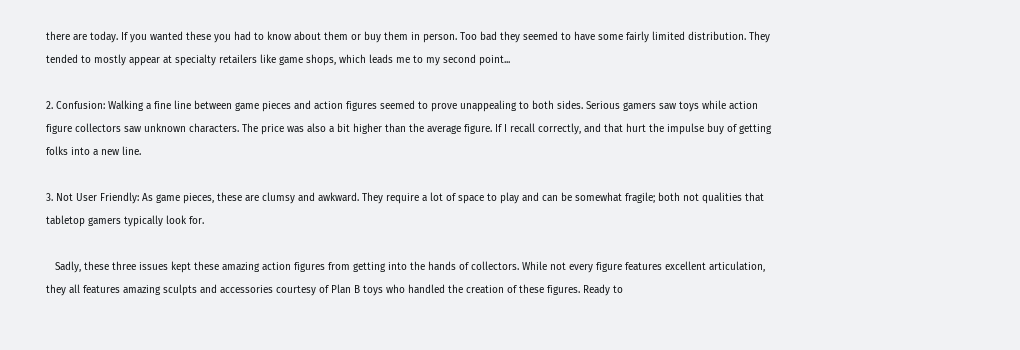there are today. If you wanted these you had to know about them or buy them in person. Too bad they seemed to have some fairly limited distribution. They tended to mostly appear at specialty retailers like game shops, which leads me to my second point...

2. Confusion: Walking a fine line between game pieces and action figures seemed to prove unappealing to both sides. Serious gamers saw toys while action figure collectors saw unknown characters. The price was also a bit higher than the average figure. If I recall correctly, and that hurt the impulse buy of getting folks into a new line.

3. Not User Friendly: As game pieces, these are clumsy and awkward. They require a lot of space to play and can be somewhat fragile; both not qualities that tabletop gamers typically look for.

   Sadly, these three issues kept these amazing action figures from getting into the hands of collectors. While not every figure features excellent articulation, they all features amazing sculpts and accessories courtesy of Plan B toys who handled the creation of these figures. Ready to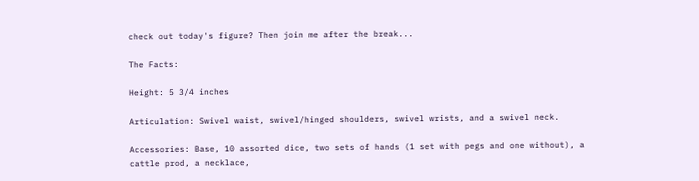check out today's figure? Then join me after the break...

The Facts:

Height: 5 3/4 inches

Articulation: Swivel waist, swivel/hinged shoulders, swivel wrists, and a swivel neck.

Accessories: Base, 10 assorted dice, two sets of hands (1 set with pegs and one without), a cattle prod, a necklace,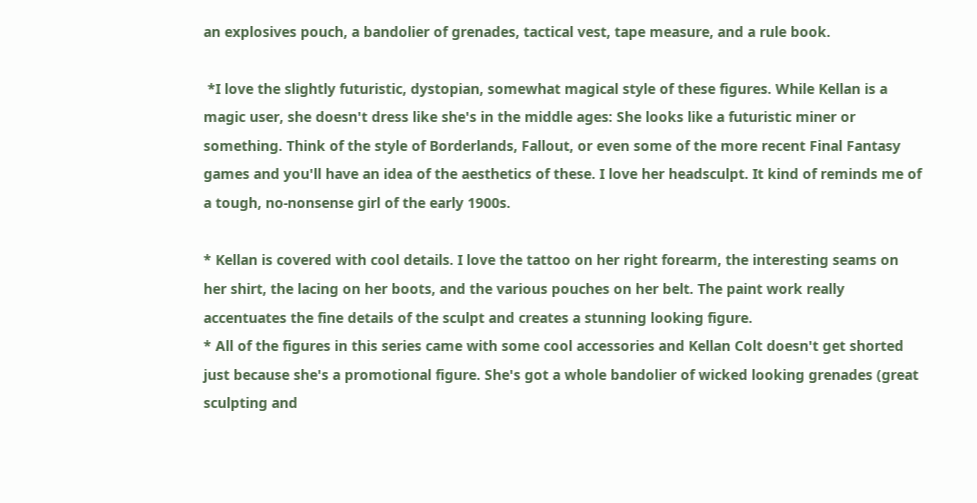an explosives pouch, a bandolier of grenades, tactical vest, tape measure, and a rule book.

 *I love the slightly futuristic, dystopian, somewhat magical style of these figures. While Kellan is a magic user, she doesn't dress like she's in the middle ages: She looks like a futuristic miner or something. Think of the style of Borderlands, Fallout, or even some of the more recent Final Fantasy games and you'll have an idea of the aesthetics of these. I love her headsculpt. It kind of reminds me of a tough, no-nonsense girl of the early 1900s.

* Kellan is covered with cool details. I love the tattoo on her right forearm, the interesting seams on her shirt, the lacing on her boots, and the various pouches on her belt. The paint work really accentuates the fine details of the sculpt and creates a stunning looking figure.
* All of the figures in this series came with some cool accessories and Kellan Colt doesn't get shorted just because she's a promotional figure. She's got a whole bandolier of wicked looking grenades (great sculpting and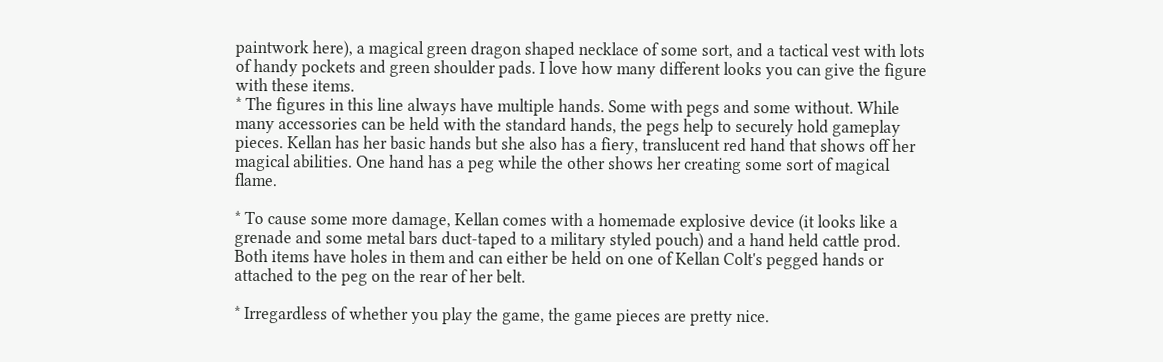paintwork here), a magical green dragon shaped necklace of some sort, and a tactical vest with lots of handy pockets and green shoulder pads. I love how many different looks you can give the figure with these items.
* The figures in this line always have multiple hands. Some with pegs and some without. While many accessories can be held with the standard hands, the pegs help to securely hold gameplay pieces. Kellan has her basic hands but she also has a fiery, translucent red hand that shows off her magical abilities. One hand has a peg while the other shows her creating some sort of magical flame.

* To cause some more damage, Kellan comes with a homemade explosive device (it looks like a grenade and some metal bars duct-taped to a military styled pouch) and a hand held cattle prod. Both items have holes in them and can either be held on one of Kellan Colt's pegged hands or attached to the peg on the rear of her belt.

* Irregardless of whether you play the game, the game pieces are pretty nice.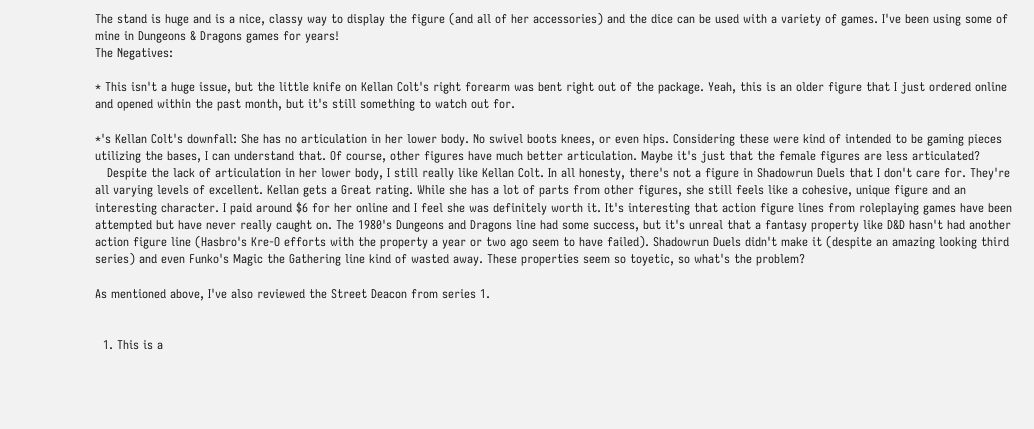The stand is huge and is a nice, classy way to display the figure (and all of her accessories) and the dice can be used with a variety of games. I've been using some of mine in Dungeons & Dragons games for years!
The Negatives:

* This isn't a huge issue, but the little knife on Kellan Colt's right forearm was bent right out of the package. Yeah, this is an older figure that I just ordered online and opened within the past month, but it's still something to watch out for.

*'s Kellan Colt's downfall: She has no articulation in her lower body. No swivel boots knees, or even hips. Considering these were kind of intended to be gaming pieces utilizing the bases, I can understand that. Of course, other figures have much better articulation. Maybe it's just that the female figures are less articulated?
   Despite the lack of articulation in her lower body, I still really like Kellan Colt. In all honesty, there's not a figure in Shadowrun Duels that I don't care for. They're all varying levels of excellent. Kellan gets a Great rating. While she has a lot of parts from other figures, she still feels like a cohesive, unique figure and an interesting character. I paid around $6 for her online and I feel she was definitely worth it. It's interesting that action figure lines from roleplaying games have been attempted but have never really caught on. The 1980's Dungeons and Dragons line had some success, but it's unreal that a fantasy property like D&D hasn't had another action figure line (Hasbro's Kre-O efforts with the property a year or two ago seem to have failed). Shadowrun Duels didn't make it (despite an amazing looking third series) and even Funko's Magic the Gathering line kind of wasted away. These properties seem so toyetic, so what's the problem?

As mentioned above, I've also reviewed the Street Deacon from series 1.


  1. This is a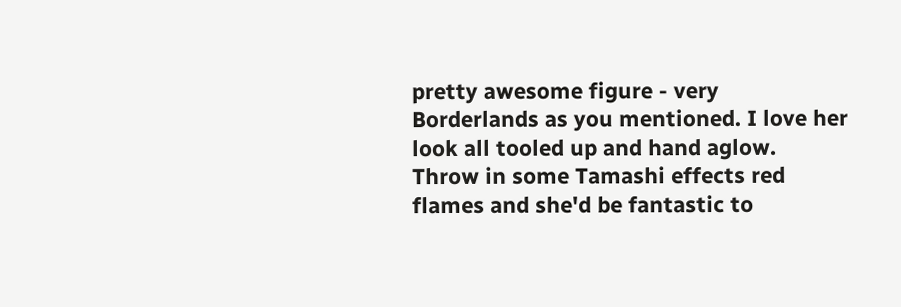pretty awesome figure - very Borderlands as you mentioned. I love her look all tooled up and hand aglow. Throw in some Tamashi effects red flames and she'd be fantastic to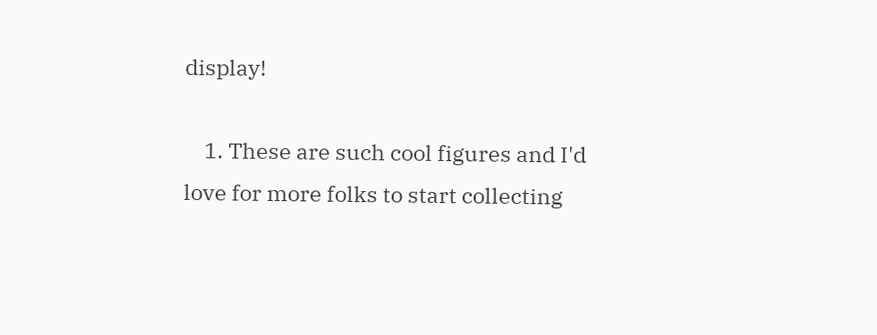display!

    1. These are such cool figures and I'd love for more folks to start collecting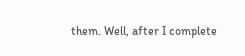them. Well, after I complete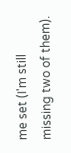me set (I'm still missing two of them).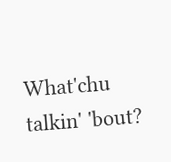What'chu talkin' 'bout?